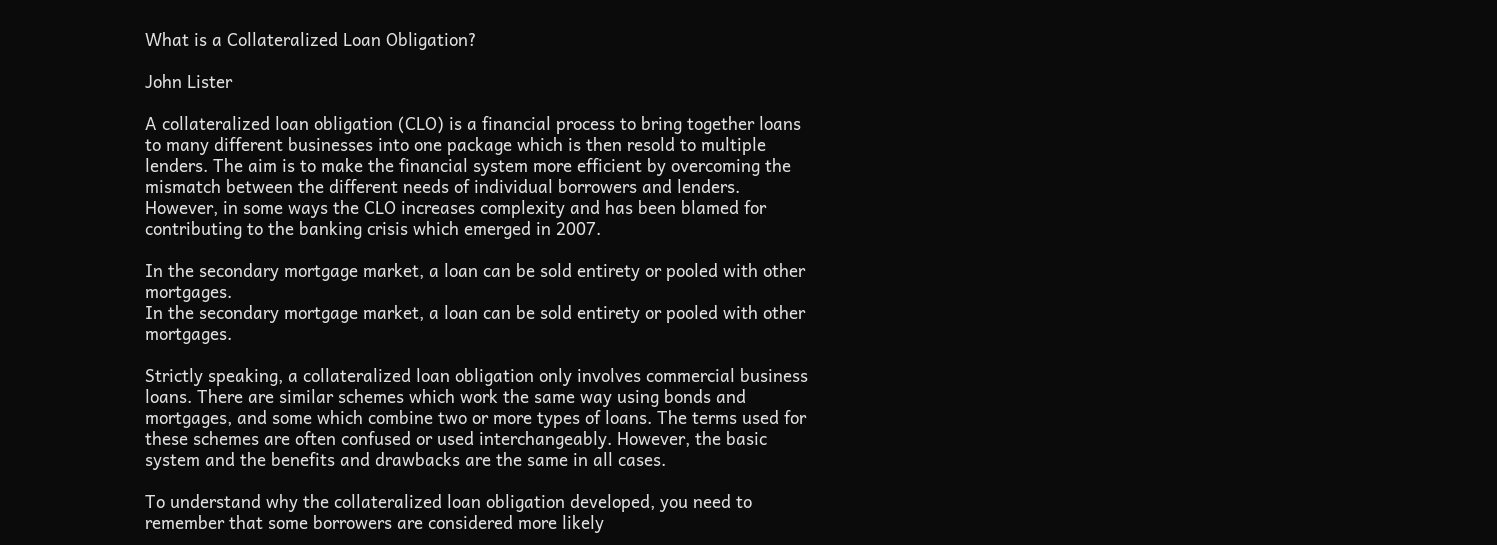What is a Collateralized Loan Obligation?

John Lister

A collateralized loan obligation (CLO) is a financial process to bring together loans to many different businesses into one package which is then resold to multiple lenders. The aim is to make the financial system more efficient by overcoming the mismatch between the different needs of individual borrowers and lenders. However, in some ways the CLO increases complexity and has been blamed for contributing to the banking crisis which emerged in 2007.

In the secondary mortgage market, a loan can be sold entirety or pooled with other mortgages.
In the secondary mortgage market, a loan can be sold entirety or pooled with other mortgages.

Strictly speaking, a collateralized loan obligation only involves commercial business loans. There are similar schemes which work the same way using bonds and mortgages, and some which combine two or more types of loans. The terms used for these schemes are often confused or used interchangeably. However, the basic system and the benefits and drawbacks are the same in all cases.

To understand why the collateralized loan obligation developed, you need to remember that some borrowers are considered more likely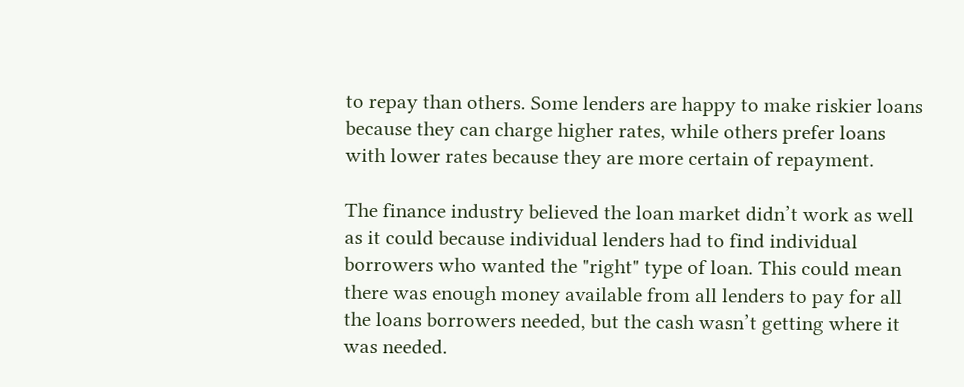to repay than others. Some lenders are happy to make riskier loans because they can charge higher rates, while others prefer loans with lower rates because they are more certain of repayment.

The finance industry believed the loan market didn’t work as well as it could because individual lenders had to find individual borrowers who wanted the "right" type of loan. This could mean there was enough money available from all lenders to pay for all the loans borrowers needed, but the cash wasn’t getting where it was needed.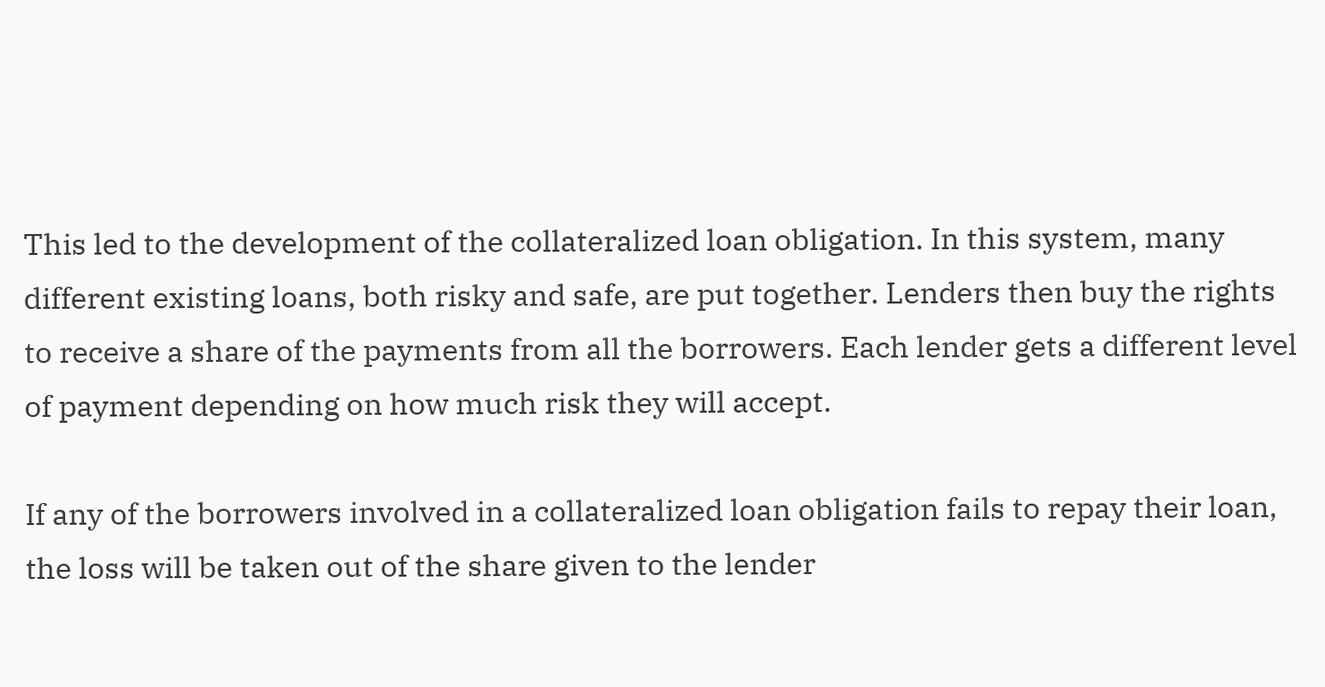This led to the development of the collateralized loan obligation. In this system, many different existing loans, both risky and safe, are put together. Lenders then buy the rights to receive a share of the payments from all the borrowers. Each lender gets a different level of payment depending on how much risk they will accept.

If any of the borrowers involved in a collateralized loan obligation fails to repay their loan, the loss will be taken out of the share given to the lender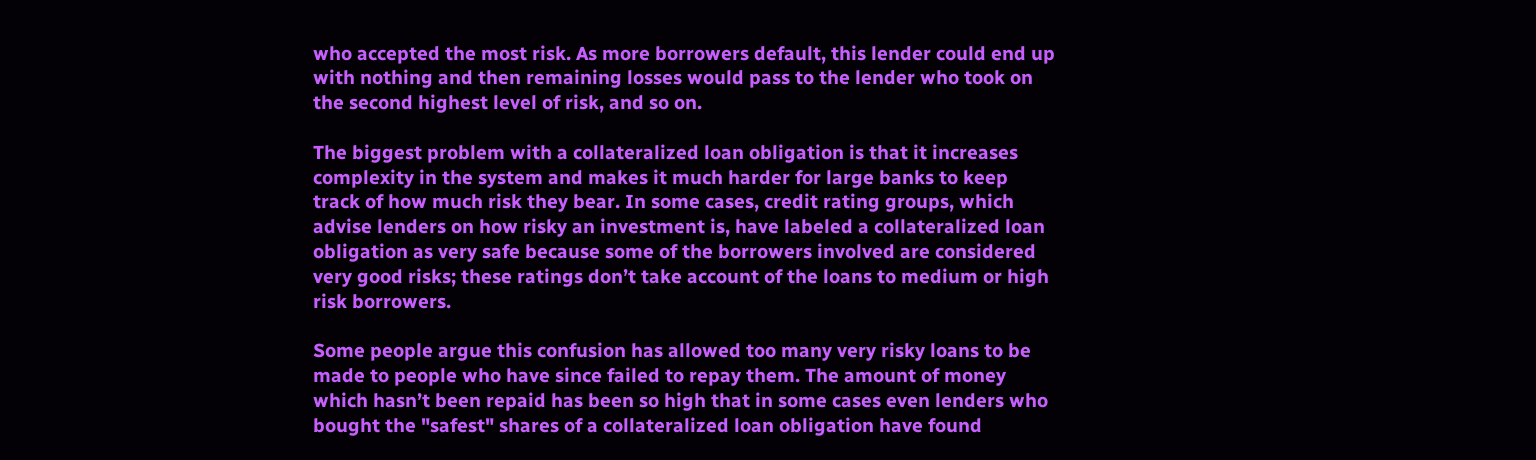who accepted the most risk. As more borrowers default, this lender could end up with nothing and then remaining losses would pass to the lender who took on the second highest level of risk, and so on.

The biggest problem with a collateralized loan obligation is that it increases complexity in the system and makes it much harder for large banks to keep track of how much risk they bear. In some cases, credit rating groups, which advise lenders on how risky an investment is, have labeled a collateralized loan obligation as very safe because some of the borrowers involved are considered very good risks; these ratings don’t take account of the loans to medium or high risk borrowers.

Some people argue this confusion has allowed too many very risky loans to be made to people who have since failed to repay them. The amount of money which hasn’t been repaid has been so high that in some cases even lenders who bought the "safest" shares of a collateralized loan obligation have found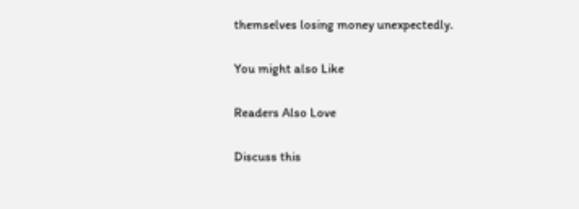themselves losing money unexpectedly.

You might also Like

Readers Also Love

Discuss this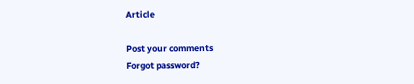Article

Post your comments
Forgot password?